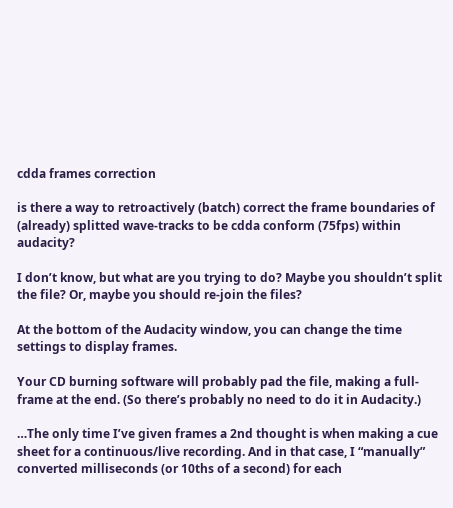cdda frames correction

is there a way to retroactively (batch) correct the frame boundaries of (already) splitted wave-tracks to be cdda conform (75fps) within audacity?

I don’t know, but what are you trying to do? Maybe you shouldn’t split the file? Or, maybe you should re-join the files?

At the bottom of the Audacity window, you can change the time settings to display frames.

Your CD burning software will probably pad the file, making a full-frame at the end. (So there’s probably no need to do it in Audacity.)

…The only time I’ve given frames a 2nd thought is when making a cue sheet for a continuous/live recording. And in that case, I “manually” converted milliseconds (or 10ths of a second) for each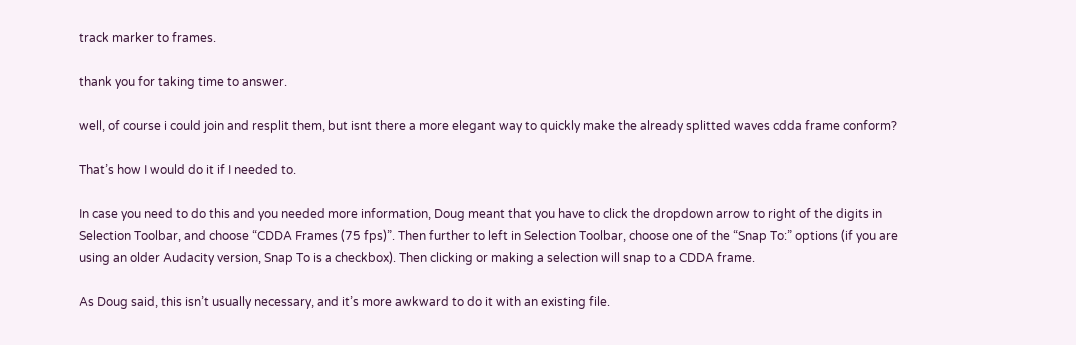track marker to frames.

thank you for taking time to answer.

well, of course i could join and resplit them, but isnt there a more elegant way to quickly make the already splitted waves cdda frame conform?

That’s how I would do it if I needed to.

In case you need to do this and you needed more information, Doug meant that you have to click the dropdown arrow to right of the digits in Selection Toolbar, and choose “CDDA Frames (75 fps)”. Then further to left in Selection Toolbar, choose one of the “Snap To:” options (if you are using an older Audacity version, Snap To is a checkbox). Then clicking or making a selection will snap to a CDDA frame.

As Doug said, this isn’t usually necessary, and it’s more awkward to do it with an existing file.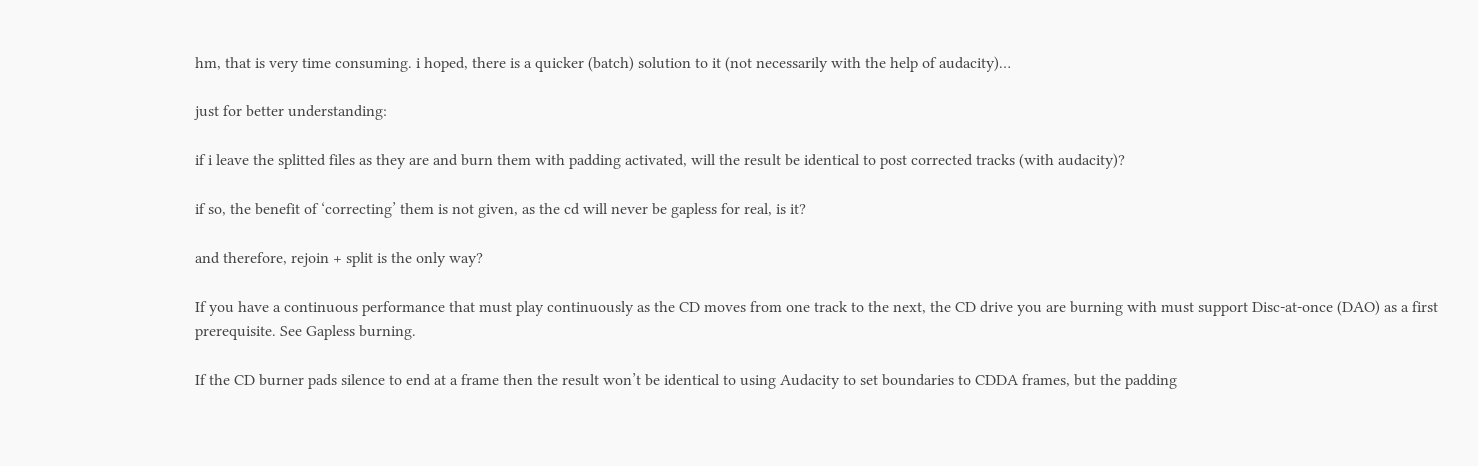hm, that is very time consuming. i hoped, there is a quicker (batch) solution to it (not necessarily with the help of audacity)…

just for better understanding:

if i leave the splitted files as they are and burn them with padding activated, will the result be identical to post corrected tracks (with audacity)?

if so, the benefit of ‘correcting’ them is not given, as the cd will never be gapless for real, is it?

and therefore, rejoin + split is the only way?

If you have a continuous performance that must play continuously as the CD moves from one track to the next, the CD drive you are burning with must support Disc-at-once (DAO) as a first prerequisite. See Gapless burning.

If the CD burner pads silence to end at a frame then the result won’t be identical to using Audacity to set boundaries to CDDA frames, but the padding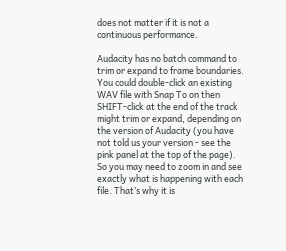does not matter if it is not a continuous performance.

Audacity has no batch command to trim or expand to frame boundaries. You could double-click an existing WAV file with Snap To on then SHIFT-click at the end of the track might trim or expand, depending on the version of Audacity (you have not told us your version - see the pink panel at the top of the page). So you may need to zoom in and see exactly what is happening with each file. That’s why it is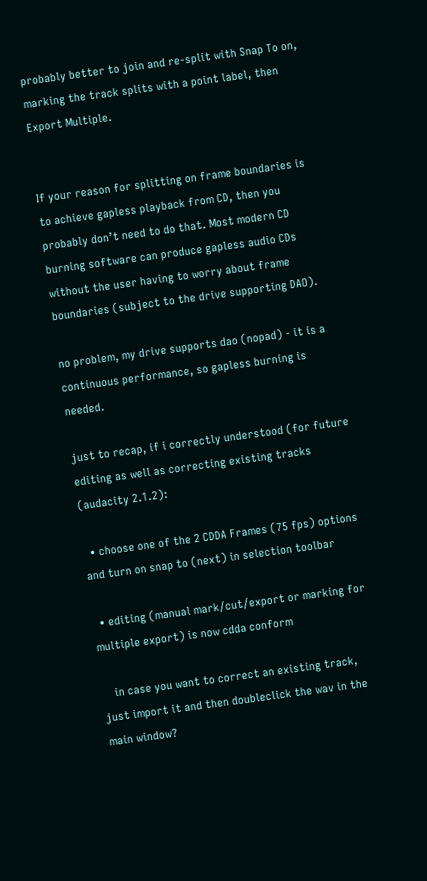probably better to join and re-split with Snap To on, marking the track splits with a point label, then Export Multiple.


If your reason for splitting on frame boundaries is to achieve gapless playback from CD, then you probably don’t need to do that. Most modern CD burning software can produce gapless audio CDs without the user having to worry about frame boundaries (subject to the drive supporting DAO).

no problem, my drive supports dao (nopad) - it is a continuous performance, so gapless burning is needed.

just to recap, if i correctly understood (for future editing as well as correcting existing tracks (audacity 2.1.2):

  • choose one of the 2 CDDA Frames (75 fps) options and turn on snap to (next) in selection toolbar

  • editing (manual mark/cut/export or marking for multiple export) is now cdda conform

    in case you want to correct an existing track, just import it and then doubleclick the wav in the main window?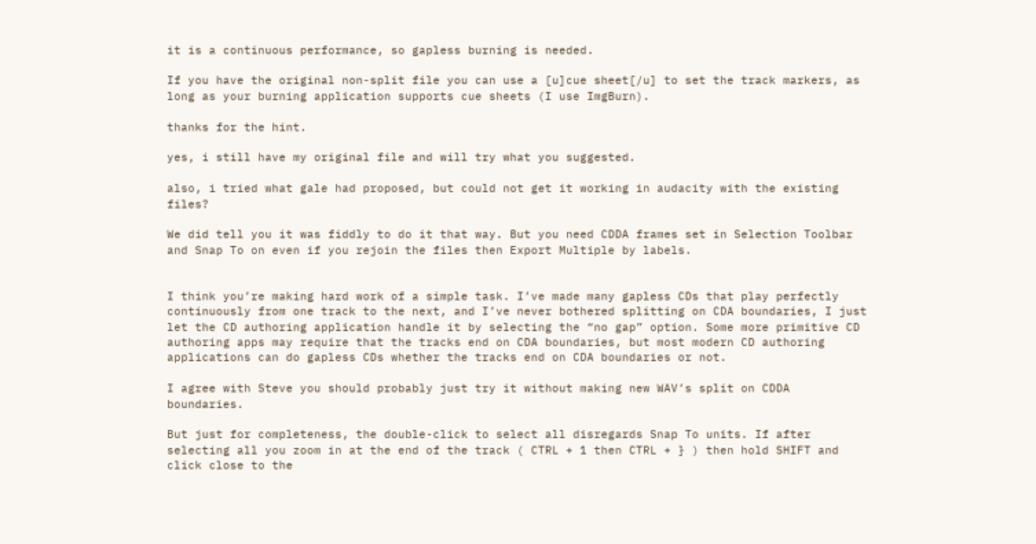it is a continuous performance, so gapless burning is needed.

If you have the original non-split file you can use a [u]cue sheet[/u] to set the track markers, as long as your burning application supports cue sheets (I use ImgBurn).

thanks for the hint.

yes, i still have my original file and will try what you suggested.

also, i tried what gale had proposed, but could not get it working in audacity with the existing files?

We did tell you it was fiddly to do it that way. But you need CDDA frames set in Selection Toolbar and Snap To on even if you rejoin the files then Export Multiple by labels.


I think you’re making hard work of a simple task. I’ve made many gapless CDs that play perfectly continuously from one track to the next, and I’ve never bothered splitting on CDA boundaries, I just let the CD authoring application handle it by selecting the “no gap” option. Some more primitive CD authoring apps may require that the tracks end on CDA boundaries, but most modern CD authoring applications can do gapless CDs whether the tracks end on CDA boundaries or not.

I agree with Steve you should probably just try it without making new WAV’s split on CDDA boundaries.

But just for completeness, the double-click to select all disregards Snap To units. If after selecting all you zoom in at the end of the track ( CTRL + 1 then CTRL + } ) then hold SHIFT and click close to the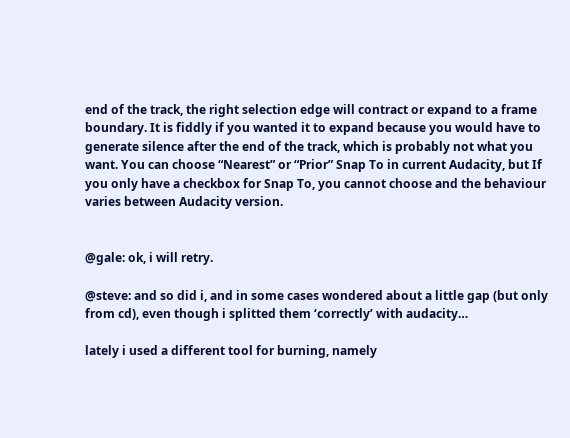end of the track, the right selection edge will contract or expand to a frame boundary. It is fiddly if you wanted it to expand because you would have to generate silence after the end of the track, which is probably not what you want. You can choose “Nearest” or “Prior” Snap To in current Audacity, but If you only have a checkbox for Snap To, you cannot choose and the behaviour varies between Audacity version.


@gale: ok, i will retry.

@steve: and so did i, and in some cases wondered about a little gap (but only from cd), even though i splitted them ‘correctly’ with audacity…

lately i used a different tool for burning, namely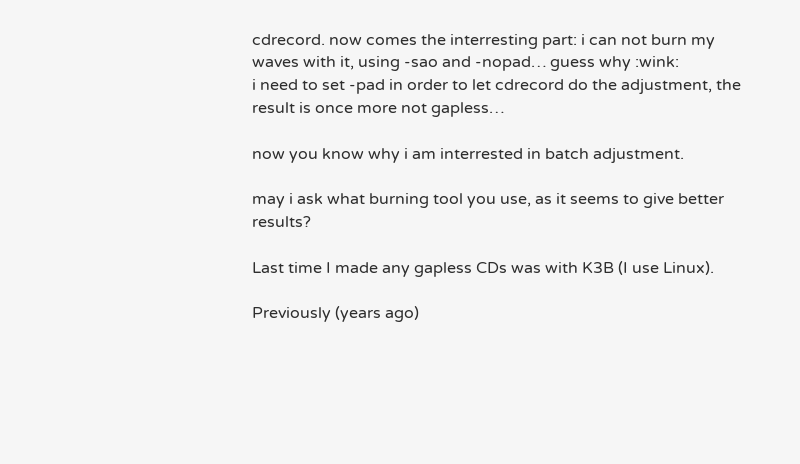cdrecord. now comes the interresting part: i can not burn my waves with it, using -sao and -nopad… guess why :wink:
i need to set -pad in order to let cdrecord do the adjustment, the result is once more not gapless…

now you know why i am interrested in batch adjustment.

may i ask what burning tool you use, as it seems to give better results?

Last time I made any gapless CDs was with K3B (I use Linux).

Previously (years ago)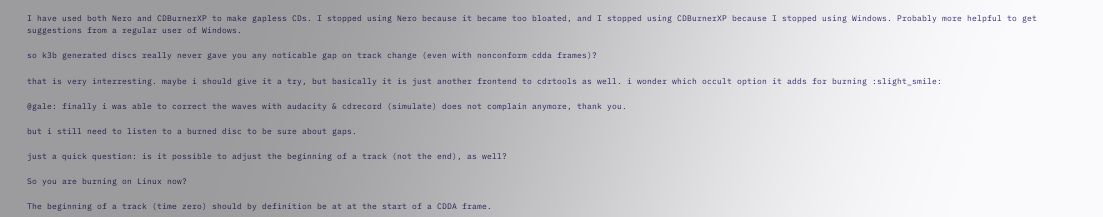I have used both Nero and CDBurnerXP to make gapless CDs. I stopped using Nero because it became too bloated, and I stopped using CDBurnerXP because I stopped using Windows. Probably more helpful to get suggestions from a regular user of Windows.

so k3b generated discs really never gave you any noticable gap on track change (even with nonconform cdda frames)?

that is very interresting. maybe i should give it a try, but basically it is just another frontend to cdrtools as well. i wonder which occult option it adds for burning :slight_smile:

@gale: finally i was able to correct the waves with audacity & cdrecord (simulate) does not complain anymore, thank you.

but i still need to listen to a burned disc to be sure about gaps.

just a quick question: is it possible to adjust the beginning of a track (not the end), as well?

So you are burning on Linux now?

The beginning of a track (time zero) should by definition be at at the start of a CDDA frame.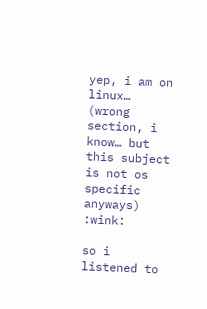yep, i am on linux… (wrong section, i know… but this subject is not os specific anyways) :wink:

so i listened to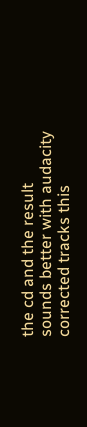the cd and the result sounds better with audacity corrected tracks this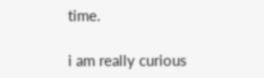time.

i am really curious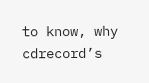to know, why cdrecord’s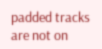padded tracks are not on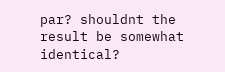par? shouldnt the result be somewhat identical?